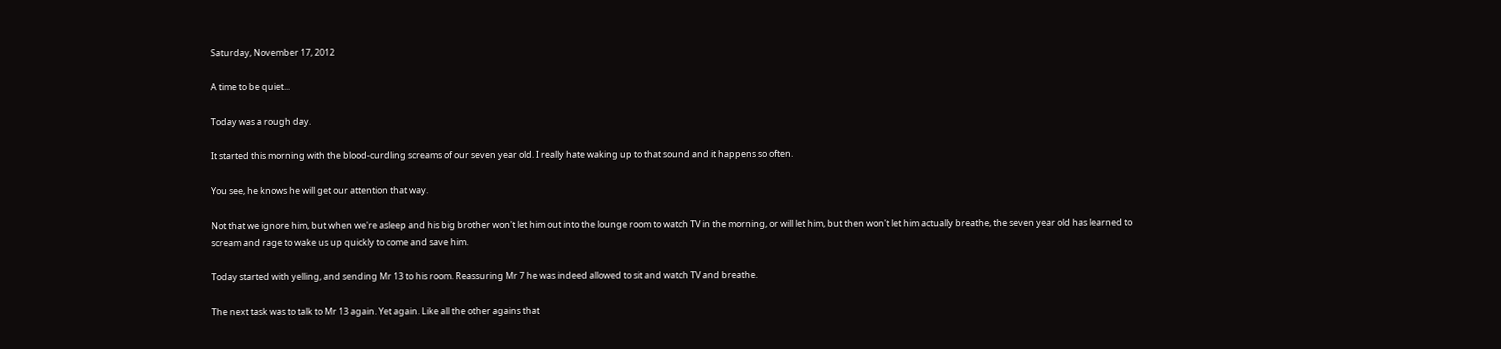Saturday, November 17, 2012

A time to be quiet...

Today was a rough day.

It started this morning with the blood-curdling screams of our seven year old. I really hate waking up to that sound and it happens so often.

You see, he knows he will get our attention that way.

Not that we ignore him, but when we're asleep and his big brother won't let him out into the lounge room to watch TV in the morning, or will let him, but then won't let him actually breathe, the seven year old has learned to scream and rage to wake us up quickly to come and save him.

Today started with yelling, and sending Mr 13 to his room. Reassuring Mr 7 he was indeed allowed to sit and watch TV and breathe.

The next task was to talk to Mr 13 again. Yet again. Like all the other agains that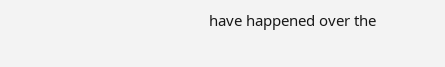have happened over the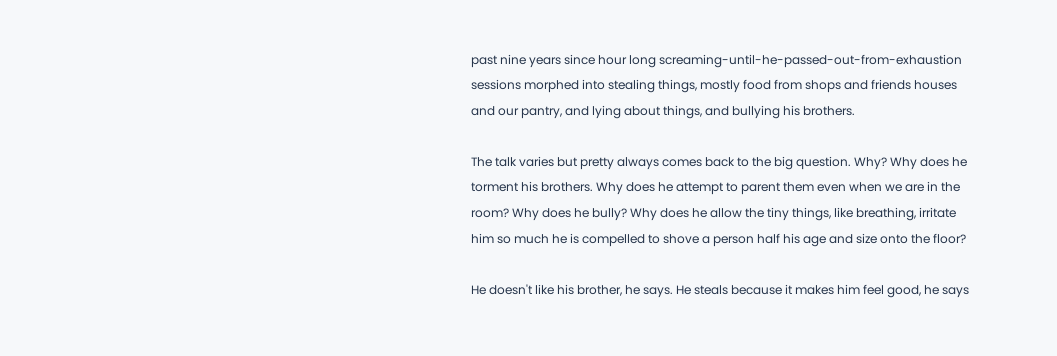past nine years since hour long screaming-until-he-passed-out-from-exhaustion sessions morphed into stealing things, mostly food from shops and friends houses and our pantry, and lying about things, and bullying his brothers.

The talk varies but pretty always comes back to the big question. Why? Why does he torment his brothers. Why does he attempt to parent them even when we are in the room? Why does he bully? Why does he allow the tiny things, like breathing, irritate him so much he is compelled to shove a person half his age and size onto the floor?

He doesn't like his brother, he says. He steals because it makes him feel good, he says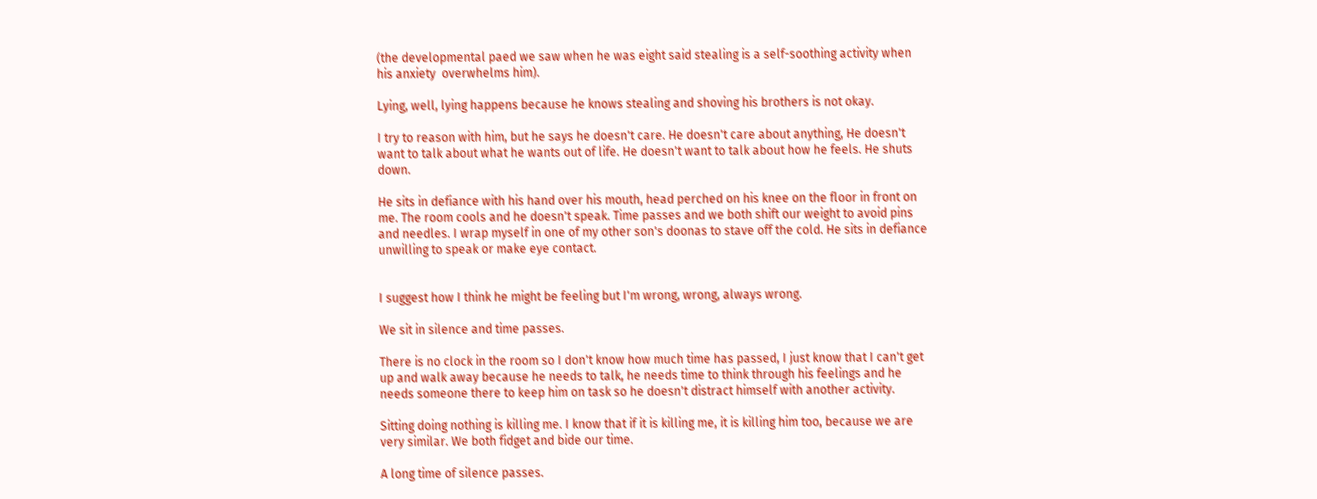(the developmental paed we saw when he was eight said stealing is a self-soothing activity when his anxiety  overwhelms him).

Lying, well, lying happens because he knows stealing and shoving his brothers is not okay.

I try to reason with him, but he says he doesn't care. He doesn't care about anything, He doesn't want to talk about what he wants out of life. He doesn't want to talk about how he feels. He shuts down.

He sits in defiance with his hand over his mouth, head perched on his knee on the floor in front on me. The room cools and he doesn't speak. Time passes and we both shift our weight to avoid pins and needles. I wrap myself in one of my other son's doonas to stave off the cold. He sits in defiance unwilling to speak or make eye contact.


I suggest how I think he might be feeling but I'm wrong, wrong, always wrong.

We sit in silence and time passes.

There is no clock in the room so I don't know how much time has passed, I just know that I can't get up and walk away because he needs to talk, he needs time to think through his feelings and he needs someone there to keep him on task so he doesn't distract himself with another activity.

Sitting doing nothing is killing me. I know that if it is killing me, it is killing him too, because we are very similar. We both fidget and bide our time.

A long time of silence passes.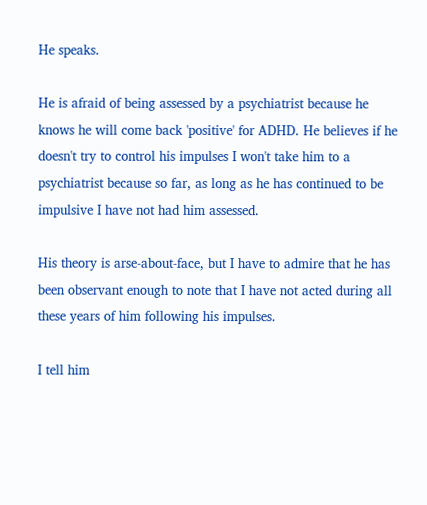He speaks.

He is afraid of being assessed by a psychiatrist because he knows he will come back 'positive' for ADHD. He believes if he doesn't try to control his impulses I won't take him to a psychiatrist because so far, as long as he has continued to be impulsive I have not had him assessed.

His theory is arse-about-face, but I have to admire that he has been observant enough to note that I have not acted during all these years of him following his impulses.

I tell him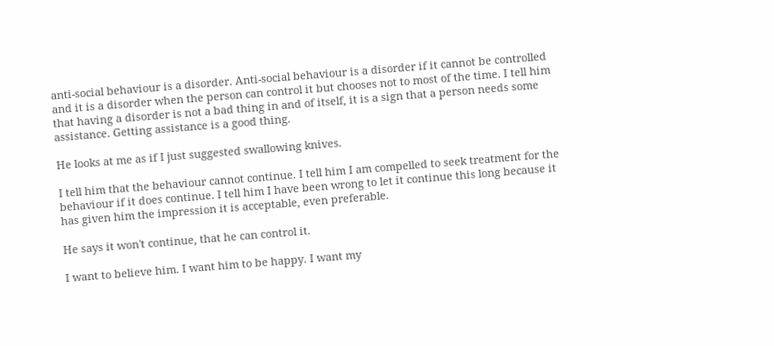anti-social behaviour is a disorder. Anti-social behaviour is a disorder if it cannot be controlled and it is a disorder when the person can control it but chooses not to most of the time. I tell him that having a disorder is not a bad thing in and of itself, it is a sign that a person needs some assistance. Getting assistance is a good thing.

He looks at me as if I just suggested swallowing knives.

I tell him that the behaviour cannot continue. I tell him I am compelled to seek treatment for the behaviour if it does continue. I tell him I have been wrong to let it continue this long because it has given him the impression it is acceptable, even preferable.

He says it won't continue, that he can control it.

I want to believe him. I want him to be happy. I want my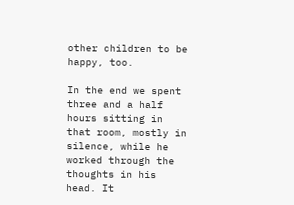other children to be happy, too.

In the end we spent three and a half hours sitting in that room, mostly in silence, while he worked through the thoughts in his head. It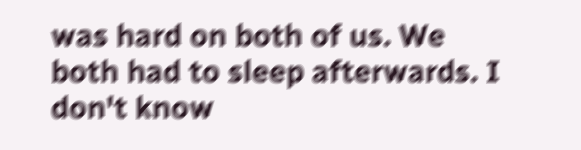was hard on both of us. We both had to sleep afterwards. I don't know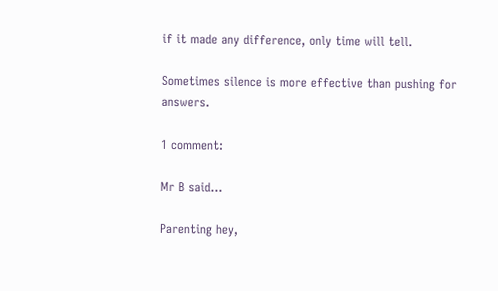if it made any difference, only time will tell.

Sometimes silence is more effective than pushing for answers.

1 comment:

Mr B said...

Parenting hey,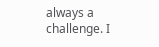always a challenge. I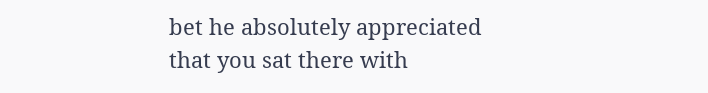bet he absolutely appreciated that you sat there with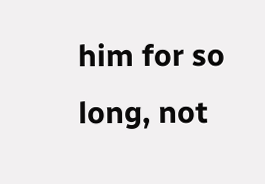him for so long, not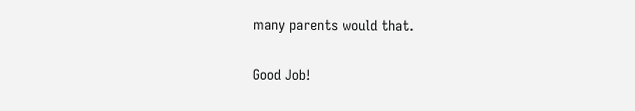many parents would that.

Good Job!